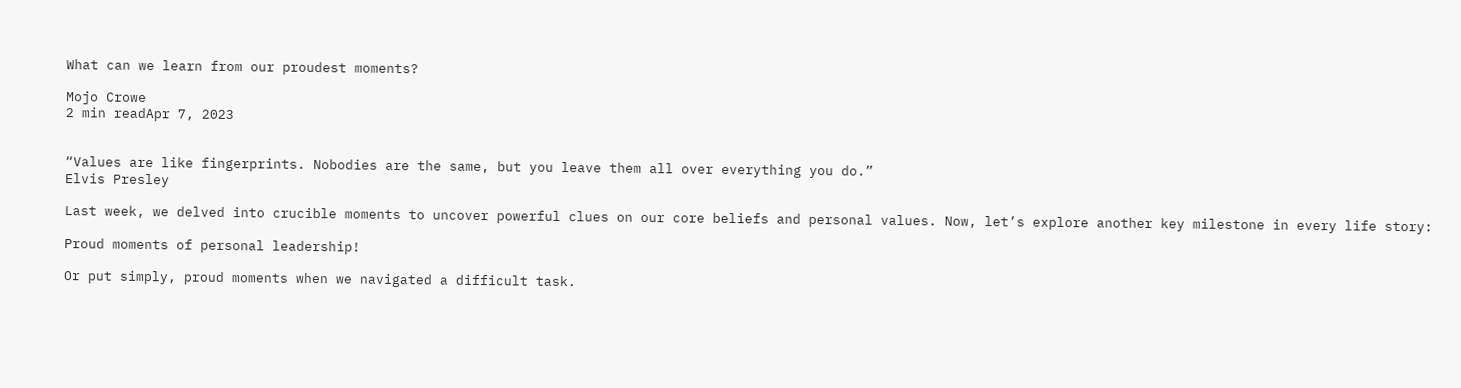What can we learn from our proudest moments?

Mojo Crowe
2 min readApr 7, 2023


“Values are like fingerprints. Nobodies are the same, but you leave them all over everything you do.”
Elvis Presley

Last week, we delved into crucible moments to uncover powerful clues on our core beliefs and personal values. Now, let’s explore another key milestone in every life story:

Proud moments of personal leadership!

Or put simply, proud moments when we navigated a difficult task.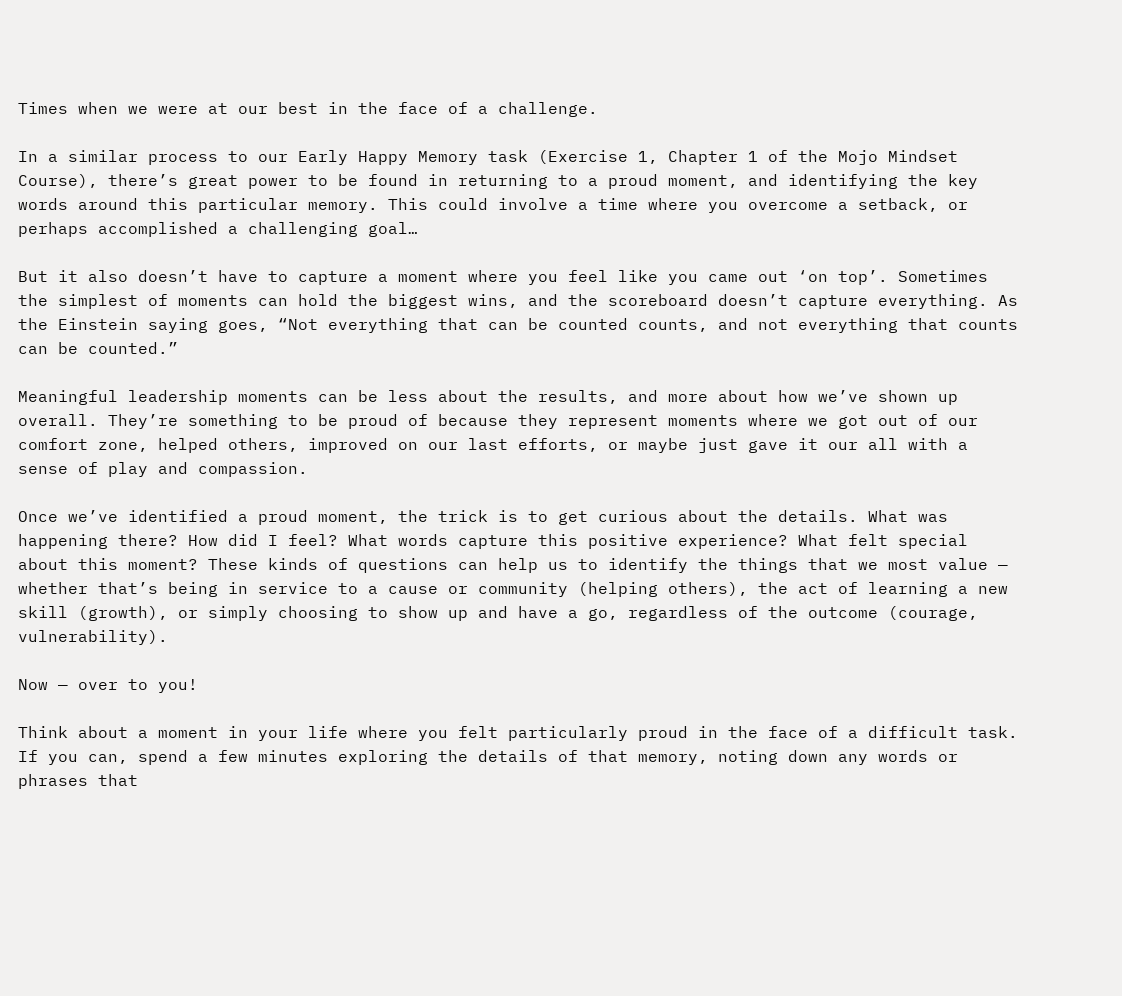Times when we were at our best in the face of a challenge.

In a similar process to our Early Happy Memory task (Exercise 1, Chapter 1 of the Mojo Mindset Course), there’s great power to be found in returning to a proud moment, and identifying the key words around this particular memory. This could involve a time where you overcome a setback, or perhaps accomplished a challenging goal…

But it also doesn’t have to capture a moment where you feel like you came out ‘on top’. Sometimes the simplest of moments can hold the biggest wins, and the scoreboard doesn’t capture everything. As the Einstein saying goes, “Not everything that can be counted counts, and not everything that counts can be counted.”

Meaningful leadership moments can be less about the results, and more about how we’ve shown up overall. They’re something to be proud of because they represent moments where we got out of our comfort zone, helped others, improved on our last efforts, or maybe just gave it our all with a sense of play and compassion.

Once we’ve identified a proud moment, the trick is to get curious about the details. What was happening there? How did I feel? What words capture this positive experience? What felt special about this moment? These kinds of questions can help us to identify the things that we most value — whether that’s being in service to a cause or community (helping others), the act of learning a new skill (growth), or simply choosing to show up and have a go, regardless of the outcome (courage, vulnerability).

Now — over to you!

Think about a moment in your life where you felt particularly proud in the face of a difficult task. If you can, spend a few minutes exploring the details of that memory, noting down any words or phrases that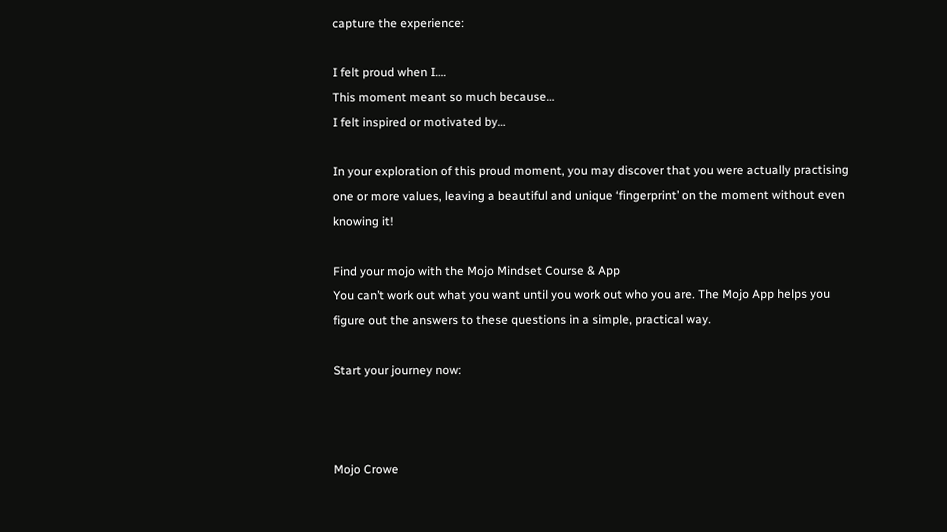capture the experience:

I felt proud when I….
This moment meant so much because…
I felt inspired or motivated by…

In your exploration of this proud moment, you may discover that you were actually practising one or more values, leaving a beautiful and unique ‘fingerprint’ on the moment without even knowing it!

Find your mojo with the Mojo Mindset Course & App
You can’t work out what you want until you work out who you are. The Mojo App helps you figure out the answers to these questions in a simple, practical way.

Start your journey now:



Mojo Crowe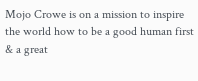Mojo Crowe is on a mission to inspire the world how to be a good human first & a great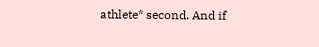athlete* second. And if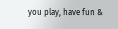you play, have fun &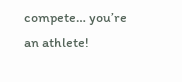compete… you’re an athlete!